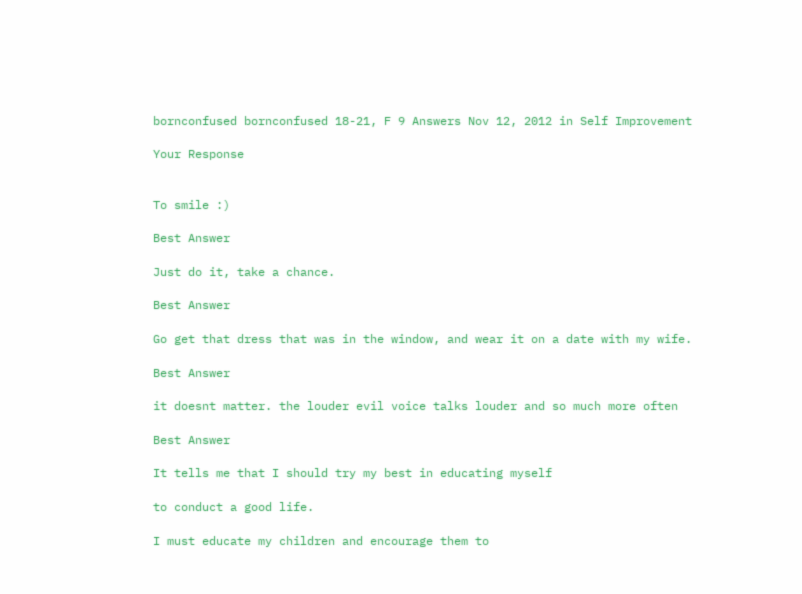bornconfused bornconfused 18-21, F 9 Answers Nov 12, 2012 in Self Improvement

Your Response


To smile :)

Best Answer

Just do it, take a chance.

Best Answer

Go get that dress that was in the window, and wear it on a date with my wife.

Best Answer

it doesnt matter. the louder evil voice talks louder and so much more often

Best Answer

It tells me that I should try my best in educating myself

to conduct a good life.

I must educate my children and encourage them to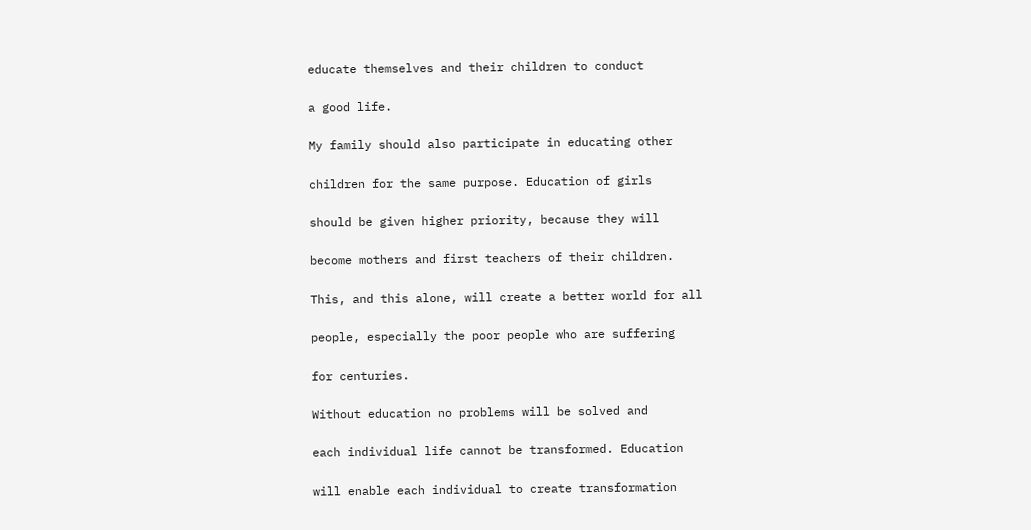educate themselves and their children to conduct

a good life.

My family should also participate in educating other

children for the same purpose. Education of girls

should be given higher priority, because they will

become mothers and first teachers of their children.

This, and this alone, will create a better world for all

people, especially the poor people who are suffering

for centuries.

Without education no problems will be solved and

each individual life cannot be transformed. Education

will enable each individual to create transformation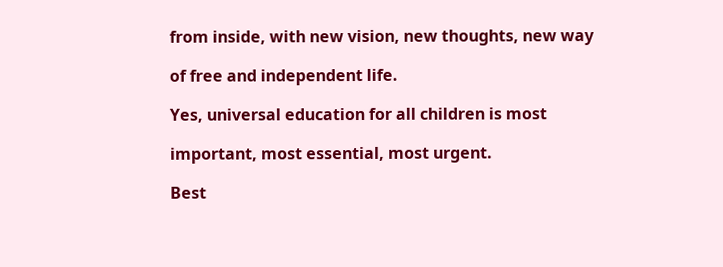from inside, with new vision, new thoughts, new way

of free and independent life.

Yes, universal education for all children is most

important, most essential, most urgent.

Best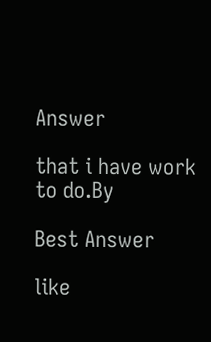Answer

that i have work to do.By

Best Answer

like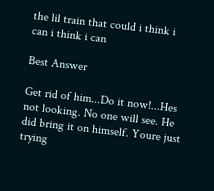the lil train that could i think i can i think i can

Best Answer

Get rid of him...Do it now!...Hes not looking. No one will see. He did bring it on himself. Youre just trying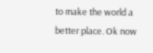to make the world a better place. Ok now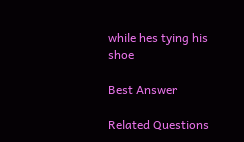while hes tying his shoe

Best Answer

Related Questions